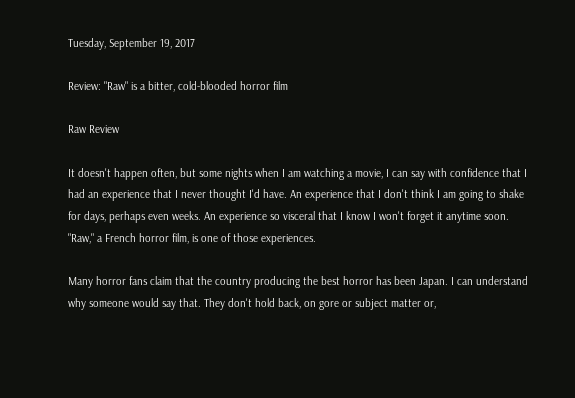Tuesday, September 19, 2017

Review: "Raw" is a bitter, cold-blooded horror film

Raw Review

It doesn't happen often, but some nights when I am watching a movie, I can say with confidence that I had an experience that I never thought I'd have. An experience that I don't think I am going to shake for days, perhaps even weeks. An experience so visceral that I know I won't forget it anytime soon. "Raw," a French horror film, is one of those experiences.

Many horror fans claim that the country producing the best horror has been Japan. I can understand why someone would say that. They don't hold back, on gore or subject matter or,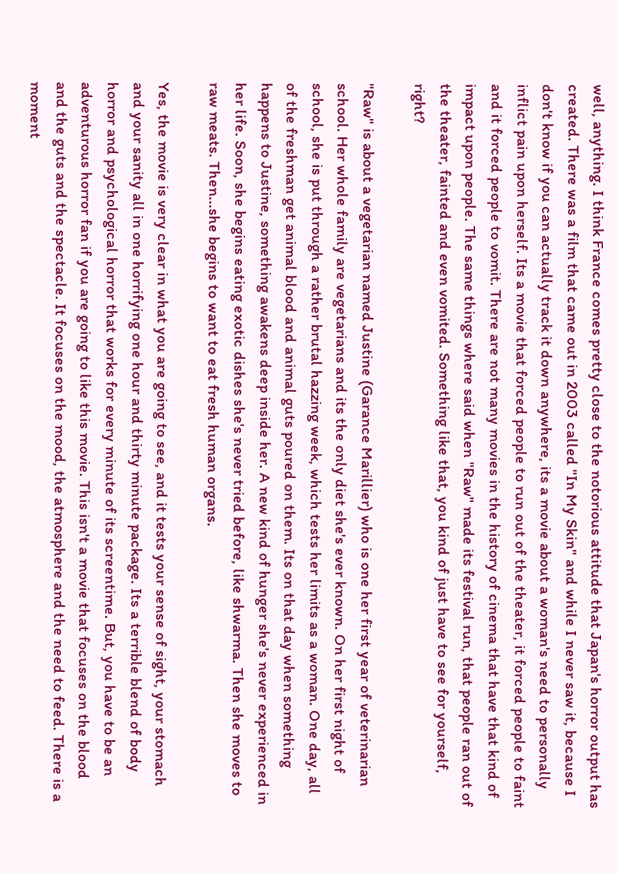well, anything. I think France comes pretty close to the notorious attitude that Japan's horror output has created. There was a film that came out in 2003 called "In My Skin" and while I never saw it, because I don't know if you can actually track it down anywhere, its a movie about a woman's need to personally inflict pain upon herself. Its a movie that forced people to run out of the theater, it forced people to faint and it forced people to vomit. There are not many movies in the history of cinema that have that kind of impact upon people. The same things where said when "Raw" made its festival run, that people ran out of the theater, fainted and even vomited. Something like that, you kind of just have to see for yourself, right?

"Raw" is about a vegetarian named Justine (Garance Marillier) who is one her first year of veterinarian school. Her whole family are vegetarians and its the only diet she's ever known. On her first night of school, she is put through a rather brutal hazzing week, which tests her limits as a woman. One day, all of the freshman get animal blood and animal guts poured on them. Its on that day when something happens to Justine, something awakens deep inside her. A new kind of hunger she's never experienced in her life. Soon, she begins eating exotic dishes she's never tried before, like shwarma. Then she moves to raw meats. Then...she begins to want to eat fresh human organs.

Yes, the movie is very clear in what you are going to see, and it tests your sense of sight, your stomach and your sanity all in one horrifying one hour and thirty minute package. Its a terrible blend of body horror and psychological horror that works for every minute of its screentime. But, you have to be an adventurous horror fan if you are going to like this movie. This isn't a movie that focuses on the blood and the guts and the spectacle. It focuses on the mood, the atmosphere and the need to feed. There is a moment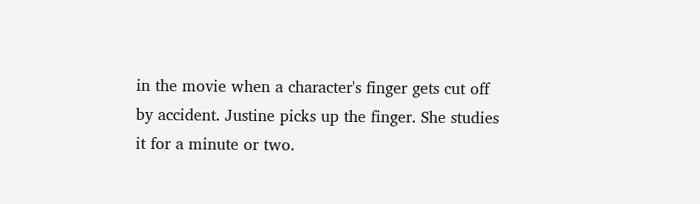in the movie when a character's finger gets cut off by accident. Justine picks up the finger. She studies it for a minute or two.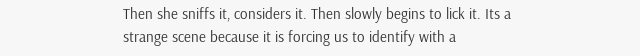Then she sniffs it, considers it. Then slowly begins to lick it. Its a strange scene because it is forcing us to identify with a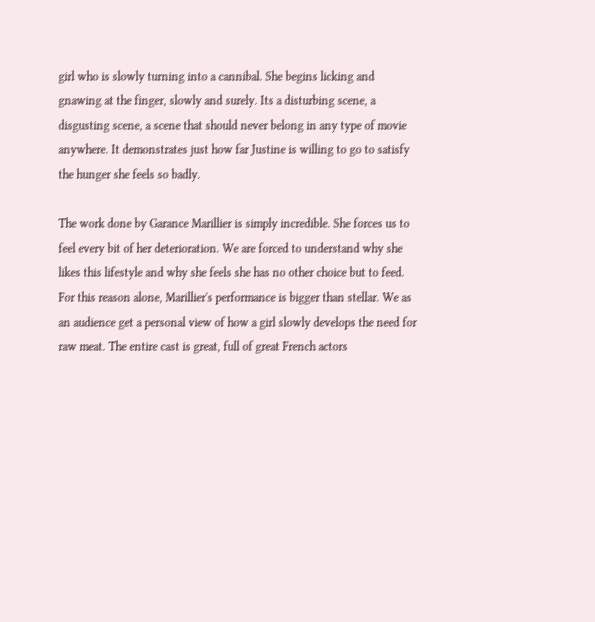girl who is slowly turning into a cannibal. She begins licking and gnawing at the finger, slowly and surely. Its a disturbing scene, a disgusting scene, a scene that should never belong in any type of movie anywhere. It demonstrates just how far Justine is willing to go to satisfy the hunger she feels so badly.

The work done by Garance Marillier is simply incredible. She forces us to feel every bit of her deterioration. We are forced to understand why she likes this lifestyle and why she feels she has no other choice but to feed. For this reason alone, Marillier's performance is bigger than stellar. We as an audience get a personal view of how a girl slowly develops the need for raw meat. The entire cast is great, full of great French actors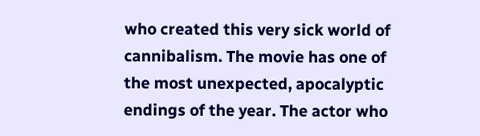who created this very sick world of cannibalism. The movie has one of the most unexpected, apocalyptic endings of the year. The actor who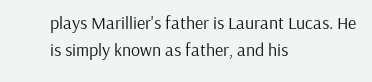plays Marillier's father is Laurant Lucas. He is simply known as father, and his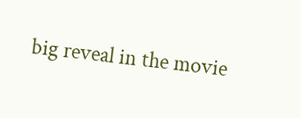big reveal in the movie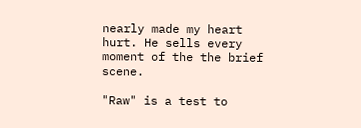nearly made my heart hurt. He sells every moment of the the brief scene.

"Raw" is a test to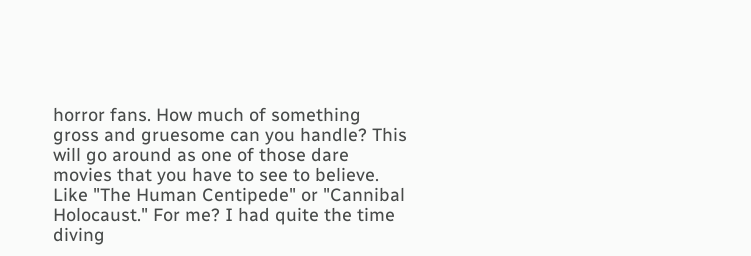horror fans. How much of something gross and gruesome can you handle? This will go around as one of those dare movies that you have to see to believe. Like "The Human Centipede" or "Cannibal Holocaust." For me? I had quite the time diving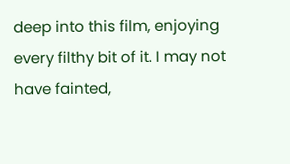deep into this film, enjoying every filthy bit of it. I may not have fainted,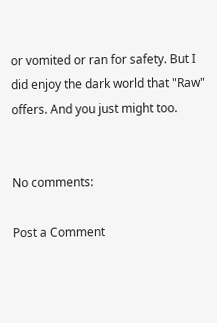or vomited or ran for safety. But I did enjoy the dark world that "Raw" offers. And you just might too.


No comments:

Post a Comment